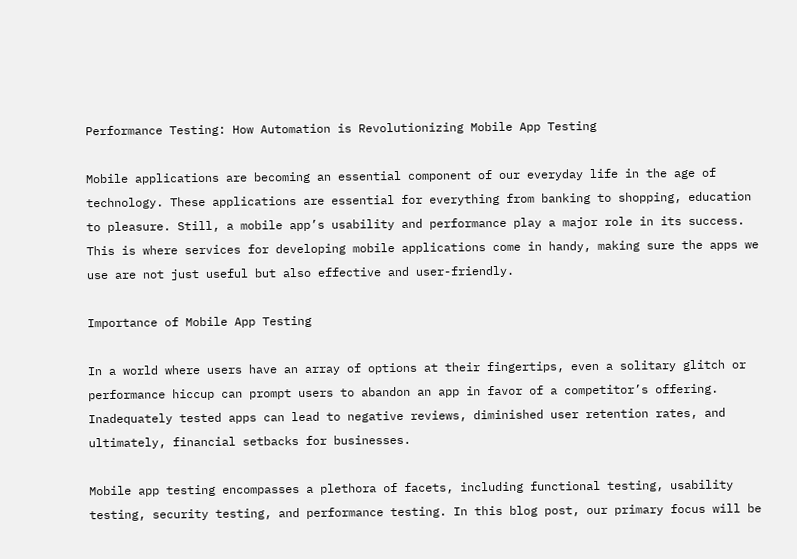Performance Testing: How Automation is Revolutionizing Mobile App Testing

Mobile applications are becoming an essential component of our everyday life in the age of technology. These applications are essential for everything from banking to shopping, education to pleasure. Still, a mobile app’s usability and performance play a major role in its success. This is where services for developing mobile applications come in handy, making sure the apps we use are not just useful but also effective and user-friendly.

Importance of Mobile App Testing

In a world where users have an array of options at their fingertips, even a solitary glitch or performance hiccup can prompt users to abandon an app in favor of a competitor’s offering. Inadequately tested apps can lead to negative reviews, diminished user retention rates, and ultimately, financial setbacks for businesses.

Mobile app testing encompasses a plethora of facets, including functional testing, usability testing, security testing, and performance testing. In this blog post, our primary focus will be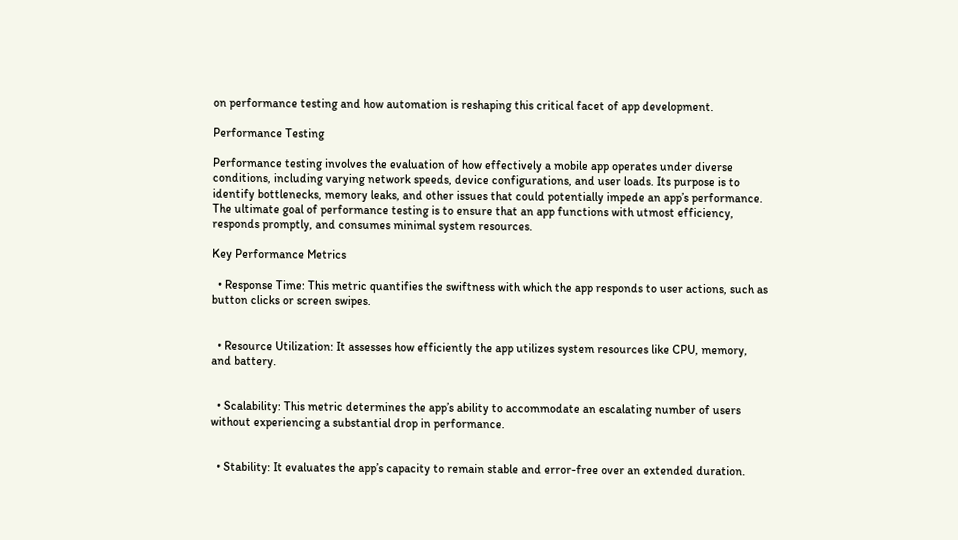on performance testing and how automation is reshaping this critical facet of app development.

Performance Testing

Performance testing involves the evaluation of how effectively a mobile app operates under diverse conditions, including varying network speeds, device configurations, and user loads. Its purpose is to identify bottlenecks, memory leaks, and other issues that could potentially impede an app’s performance. The ultimate goal of performance testing is to ensure that an app functions with utmost efficiency, responds promptly, and consumes minimal system resources.

Key Performance Metrics

  • Response Time: This metric quantifies the swiftness with which the app responds to user actions, such as button clicks or screen swipes.


  • Resource Utilization: It assesses how efficiently the app utilizes system resources like CPU, memory, and battery.


  • Scalability: This metric determines the app’s ability to accommodate an escalating number of users without experiencing a substantial drop in performance.


  • Stability: It evaluates the app’s capacity to remain stable and error-free over an extended duration.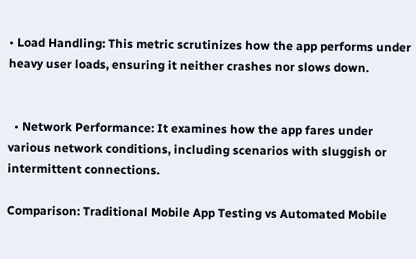• Load Handling: This metric scrutinizes how the app performs under heavy user loads, ensuring it neither crashes nor slows down.


  • Network Performance: It examines how the app fares under various network conditions, including scenarios with sluggish or intermittent connections.

Comparison: Traditional Mobile App Testing vs Automated Mobile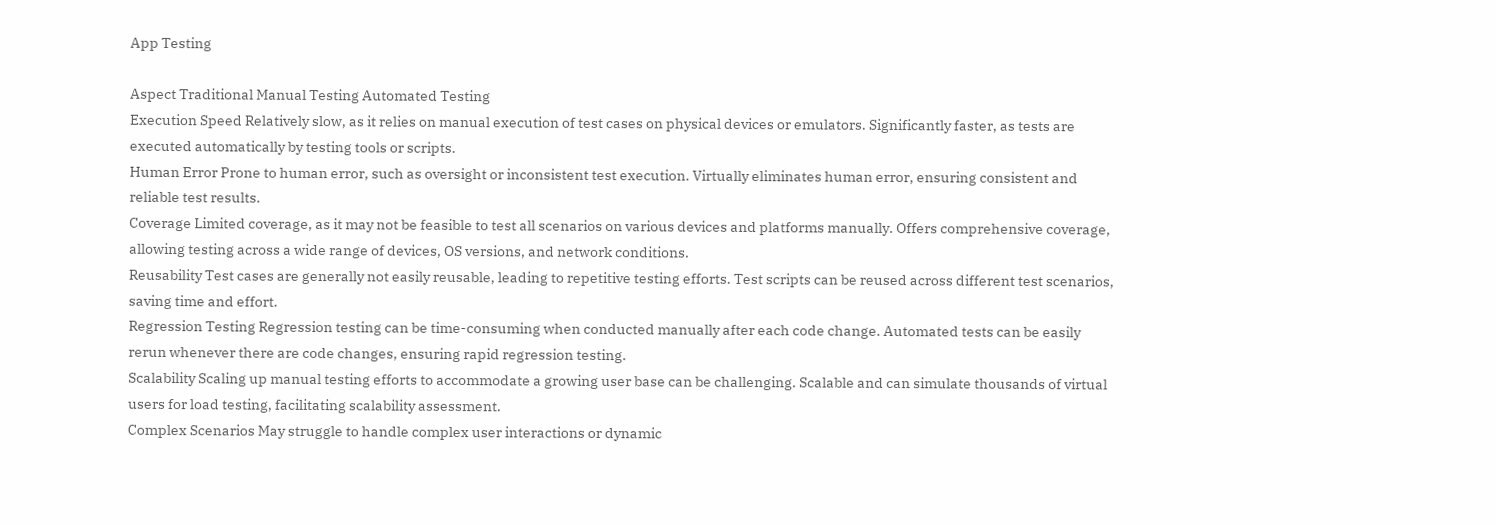App Testing

Aspect Traditional Manual Testing Automated Testing
Execution Speed Relatively slow, as it relies on manual execution of test cases on physical devices or emulators. Significantly faster, as tests are executed automatically by testing tools or scripts.
Human Error Prone to human error, such as oversight or inconsistent test execution. Virtually eliminates human error, ensuring consistent and reliable test results.
Coverage Limited coverage, as it may not be feasible to test all scenarios on various devices and platforms manually. Offers comprehensive coverage, allowing testing across a wide range of devices, OS versions, and network conditions.
Reusability Test cases are generally not easily reusable, leading to repetitive testing efforts. Test scripts can be reused across different test scenarios, saving time and effort.
Regression Testing Regression testing can be time-consuming when conducted manually after each code change. Automated tests can be easily rerun whenever there are code changes, ensuring rapid regression testing.
Scalability Scaling up manual testing efforts to accommodate a growing user base can be challenging. Scalable and can simulate thousands of virtual users for load testing, facilitating scalability assessment.
Complex Scenarios May struggle to handle complex user interactions or dynamic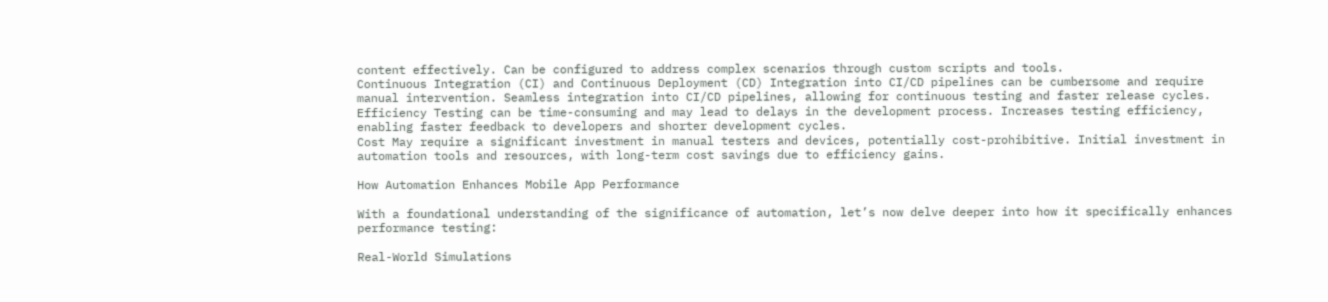content effectively. Can be configured to address complex scenarios through custom scripts and tools.
Continuous Integration (CI) and Continuous Deployment (CD) Integration into CI/CD pipelines can be cumbersome and require manual intervention. Seamless integration into CI/CD pipelines, allowing for continuous testing and faster release cycles.
Efficiency Testing can be time-consuming and may lead to delays in the development process. Increases testing efficiency, enabling faster feedback to developers and shorter development cycles.
Cost May require a significant investment in manual testers and devices, potentially cost-prohibitive. Initial investment in automation tools and resources, with long-term cost savings due to efficiency gains.

How Automation Enhances Mobile App Performance

With a foundational understanding of the significance of automation, let’s now delve deeper into how it specifically enhances performance testing:

Real-World Simulations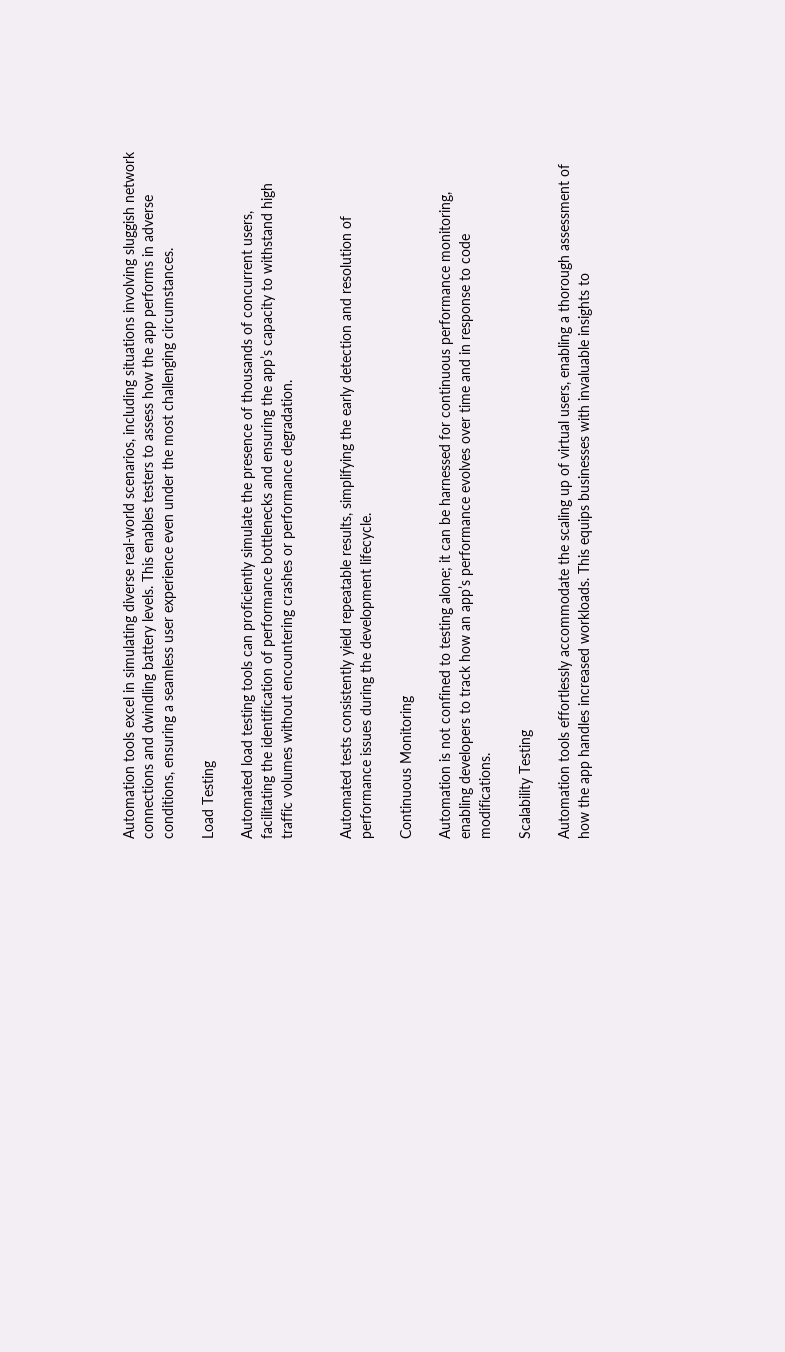Automation tools excel in simulating diverse real-world scenarios, including situations involving sluggish network connections and dwindling battery levels. This enables testers to assess how the app performs in adverse conditions, ensuring a seamless user experience even under the most challenging circumstances.

Load Testing

Automated load testing tools can proficiently simulate the presence of thousands of concurrent users, facilitating the identification of performance bottlenecks and ensuring the app’s capacity to withstand high traffic volumes without encountering crashes or performance degradation.


Automated tests consistently yield repeatable results, simplifying the early detection and resolution of performance issues during the development lifecycle.

Continuous Monitoring

Automation is not confined to testing alone; it can be harnessed for continuous performance monitoring, enabling developers to track how an app’s performance evolves over time and in response to code modifications.

Scalability Testing

Automation tools effortlessly accommodate the scaling up of virtual users, enabling a thorough assessment of how the app handles increased workloads. This equips businesses with invaluable insights to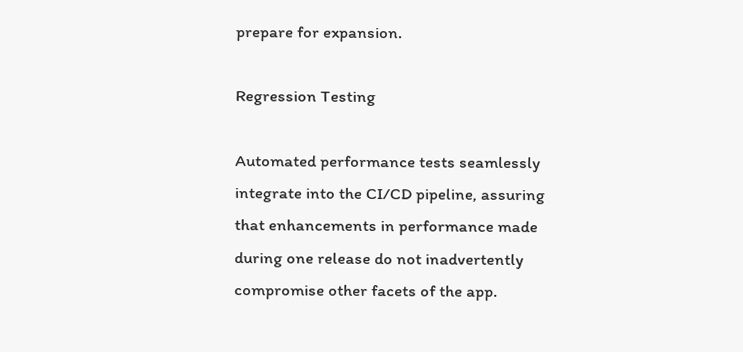prepare for expansion.

Regression Testing

Automated performance tests seamlessly integrate into the CI/CD pipeline, assuring that enhancements in performance made during one release do not inadvertently compromise other facets of the app.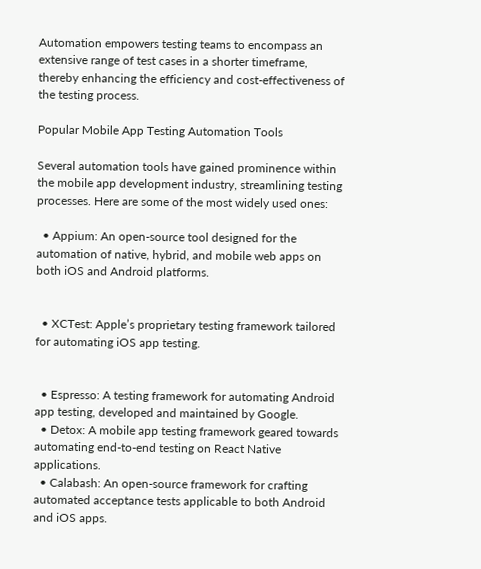Automation empowers testing teams to encompass an extensive range of test cases in a shorter timeframe, thereby enhancing the efficiency and cost-effectiveness of the testing process.

Popular Mobile App Testing Automation Tools

Several automation tools have gained prominence within the mobile app development industry, streamlining testing processes. Here are some of the most widely used ones:

  • Appium: An open-source tool designed for the automation of native, hybrid, and mobile web apps on both iOS and Android platforms.


  • XCTest: Apple’s proprietary testing framework tailored for automating iOS app testing.


  • Espresso: A testing framework for automating Android app testing, developed and maintained by Google.
  • Detox: A mobile app testing framework geared towards automating end-to-end testing on React Native applications.
  • Calabash: An open-source framework for crafting automated acceptance tests applicable to both Android and iOS apps.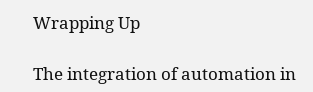Wrapping Up

The integration of automation in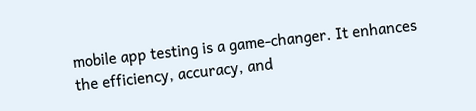mobile app testing is a game-changer. It enhances the efficiency, accuracy, and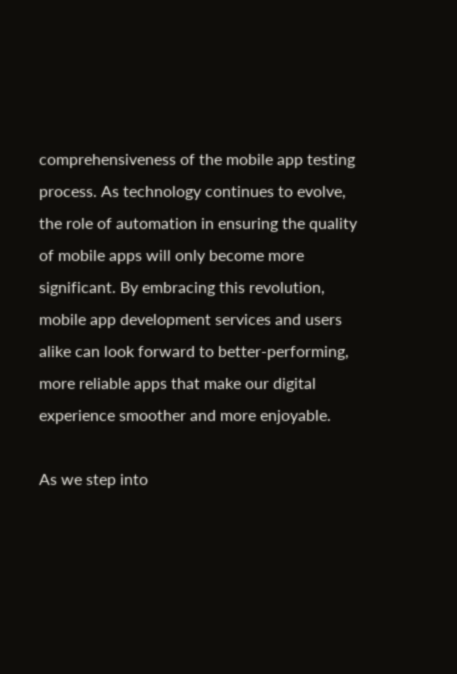comprehensiveness of the mobile app testing process. As technology continues to evolve, the role of automation in ensuring the quality of mobile apps will only become more significant. By embracing this revolution, mobile app development services and users alike can look forward to better-performing, more reliable apps that make our digital experience smoother and more enjoyable.

As we step into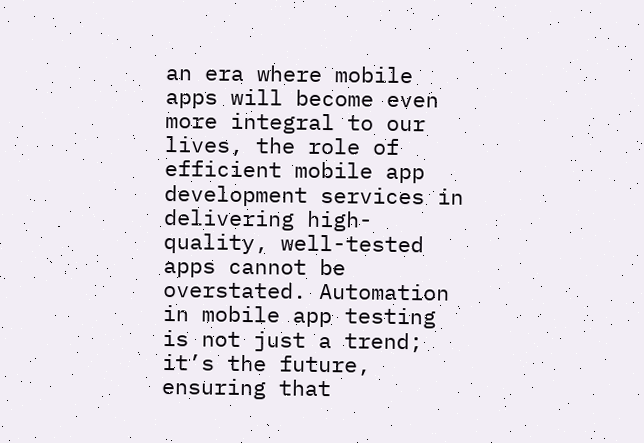an era where mobile apps will become even more integral to our lives, the role of efficient mobile app development services in delivering high-quality, well-tested apps cannot be overstated. Automation in mobile app testing is not just a trend; it’s the future, ensuring that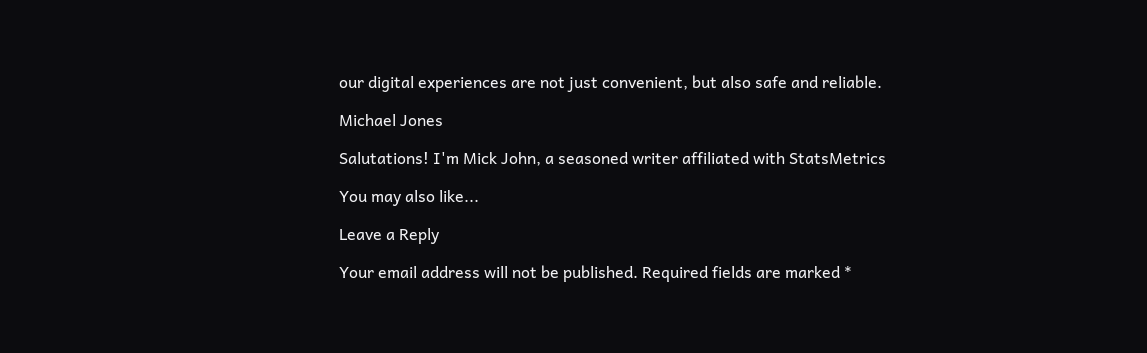our digital experiences are not just convenient, but also safe and reliable.

Michael Jones

Salutations! I'm Mick John, a seasoned writer affiliated with StatsMetrics

You may also like...

Leave a Reply

Your email address will not be published. Required fields are marked *